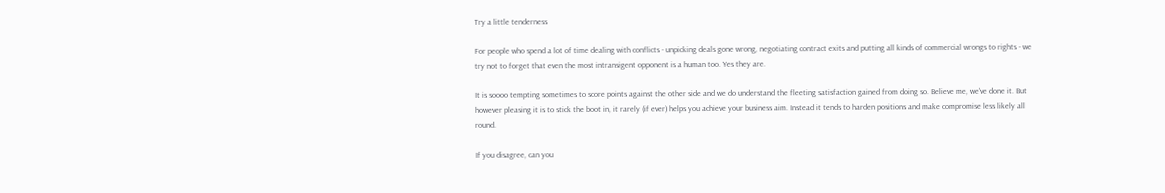Try a little tenderness

For people who spend a lot of time dealing with conflicts - unpicking deals gone wrong, negotiating contract exits and putting all kinds of commercial wrongs to rights - we try not to forget that even the most intransigent opponent is a human too. Yes they are.

It is soooo tempting sometimes to score points against the other side and we do understand the fleeting satisfaction gained from doing so. Believe me, we've done it. But however pleasing it is to stick the boot in, it rarely (if ever) helps you achieve your business aim. Instead it tends to harden positions and make compromise less likely all round.

If you disagree, can you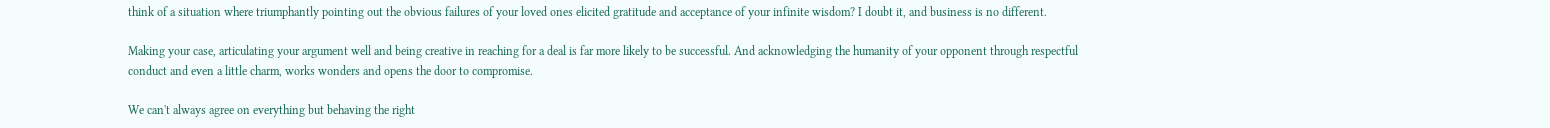think of a situation where triumphantly pointing out the obvious failures of your loved ones elicited gratitude and acceptance of your infinite wisdom? I doubt it, and business is no different.

Making your case, articulating your argument well and being creative in reaching for a deal is far more likely to be successful. And acknowledging the humanity of your opponent through respectful conduct and even a little charm, works wonders and opens the door to compromise.

We can't always agree on everything but behaving the right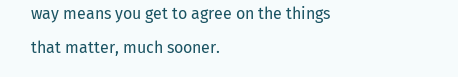way means you get to agree on the things that matter, much sooner.